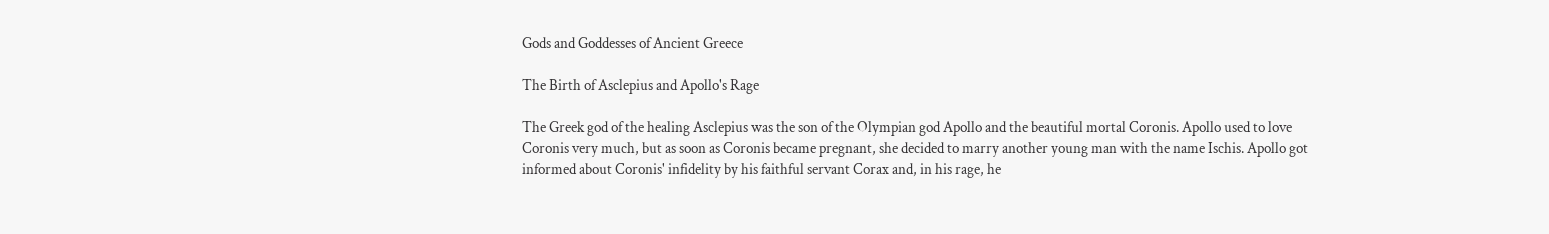Gods and Goddesses of Ancient Greece

The Birth of Asclepius and Apollo's Rage

The Greek god of the healing Asclepius was the son of the Olympian god Apollo and the beautiful mortal Coronis. Apollo used to love Coronis very much, but as soon as Coronis became pregnant, she decided to marry another young man with the name Ischis. Apollo got informed about Coronis' infidelity by his faithful servant Corax and, in his rage, he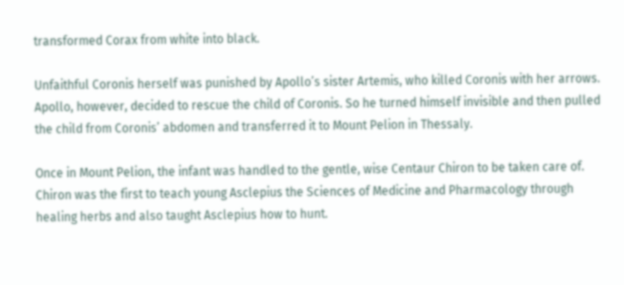transformed Corax from white into black.

Unfaithful Coronis herself was punished by Apollo’s sister Artemis, who killed Coronis with her arrows. Apollo, however, decided to rescue the child of Coronis. So he turned himself invisible and then pulled the child from Coronis’ abdomen and transferred it to Mount Pelion in Thessaly.

Once in Mount Pelion, the infant was handled to the gentle, wise Centaur Chiron to be taken care of. Chiron was the first to teach young Asclepius the Sciences of Medicine and Pharmacology through healing herbs and also taught Asclepius how to hunt.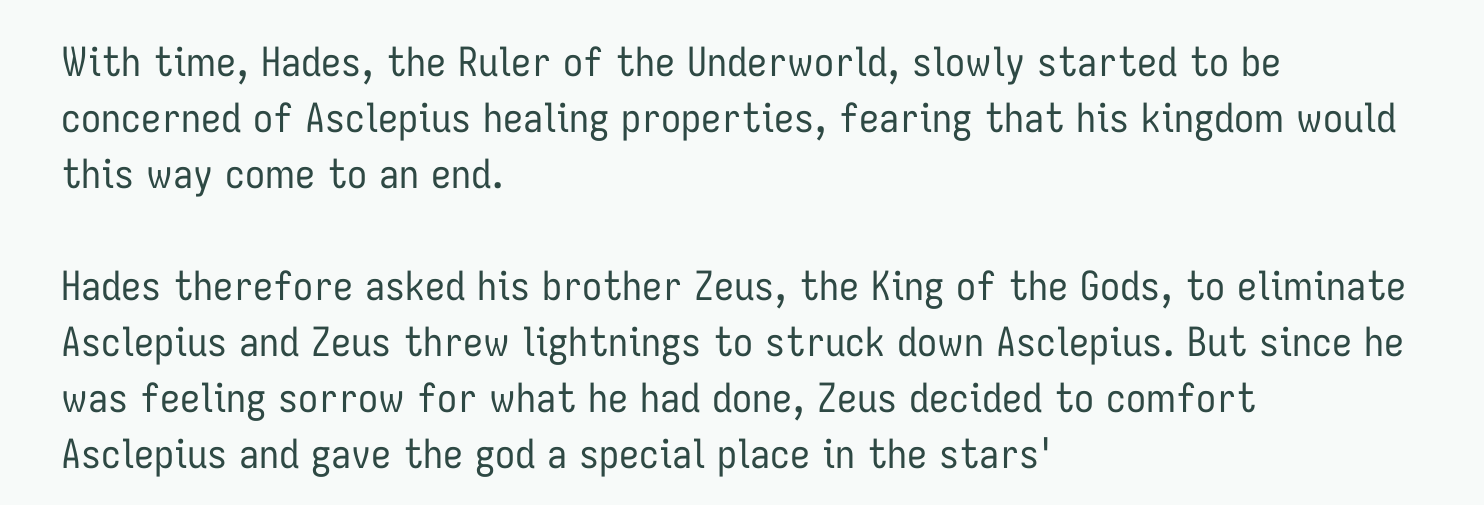With time, Hades, the Ruler of the Underworld, slowly started to be concerned of Asclepius healing properties, fearing that his kingdom would this way come to an end.

Hades therefore asked his brother Zeus, the King of the Gods, to eliminate Asclepius and Zeus threw lightnings to struck down Asclepius. But since he was feeling sorrow for what he had done, Zeus decided to comfort Asclepius and gave the god a special place in the stars'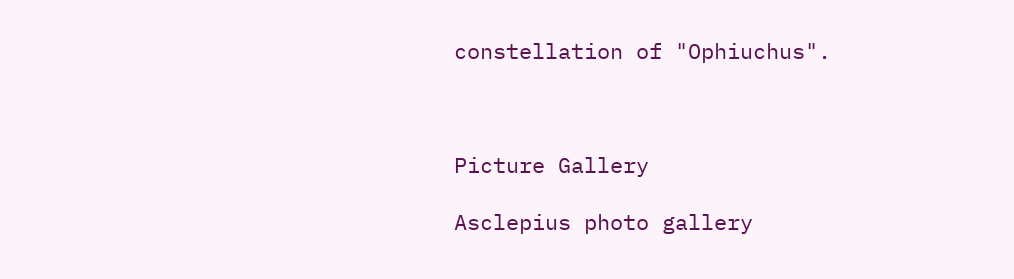constellation of "Ophiuchus".



Picture Gallery

Asclepius photo gallery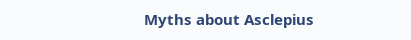Myths about Asclepius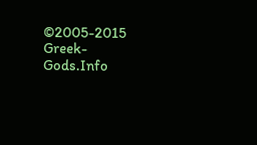©2005-2015   Greek-Gods.Info